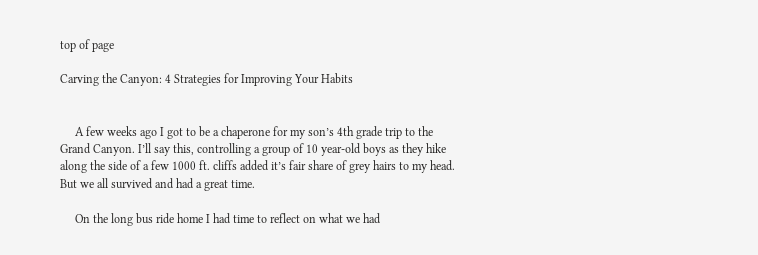top of page

Carving the Canyon: 4 Strategies for Improving Your Habits


     A few weeks ago I got to be a chaperone for my son’s 4th grade trip to the Grand Canyon. I’ll say this, controlling a group of 10 year-old boys as they hike along the side of a few 1000 ft. cliffs added it’s fair share of grey hairs to my head. But we all survived and had a great time.

     On the long bus ride home I had time to reflect on what we had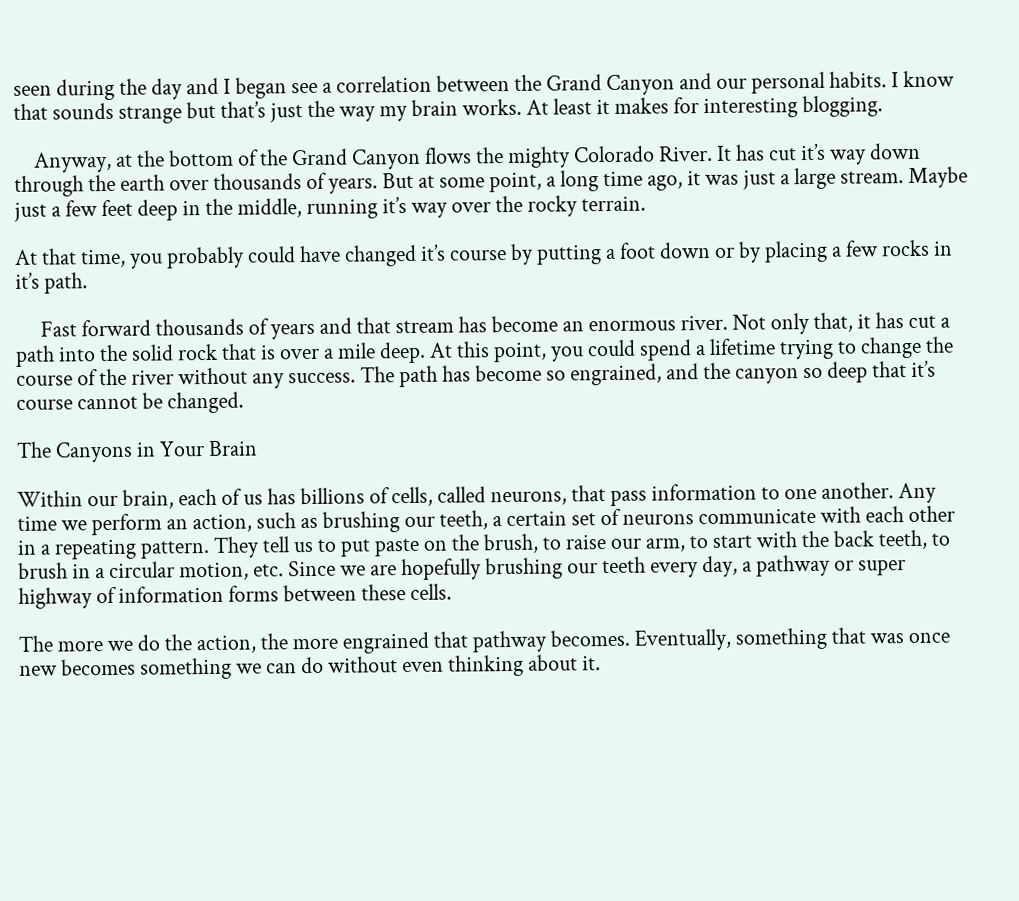seen during the day and I began see a correlation between the Grand Canyon and our personal habits. I know that sounds strange but that’s just the way my brain works. At least it makes for interesting blogging.

    Anyway, at the bottom of the Grand Canyon flows the mighty Colorado River. It has cut it’s way down through the earth over thousands of years. But at some point, a long time ago, it was just a large stream. Maybe just a few feet deep in the middle, running it’s way over the rocky terrain.

At that time, you probably could have changed it’s course by putting a foot down or by placing a few rocks in it’s path.

     Fast forward thousands of years and that stream has become an enormous river. Not only that, it has cut a path into the solid rock that is over a mile deep. At this point, you could spend a lifetime trying to change the course of the river without any success. The path has become so engrained, and the canyon so deep that it’s course cannot be changed.

The Canyons in Your Brain

Within our brain, each of us has billions of cells, called neurons, that pass information to one another. Any time we perform an action, such as brushing our teeth, a certain set of neurons communicate with each other in a repeating pattern. They tell us to put paste on the brush, to raise our arm, to start with the back teeth, to brush in a circular motion, etc. Since we are hopefully brushing our teeth every day, a pathway or super highway of information forms between these cells.

The more we do the action, the more engrained that pathway becomes. Eventually, something that was once new becomes something we can do without even thinking about it.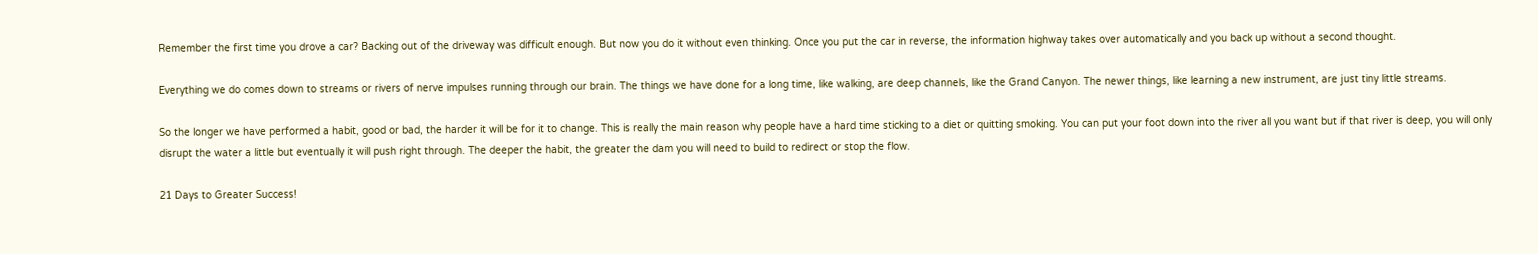Remember the first time you drove a car? Backing out of the driveway was difficult enough. But now you do it without even thinking. Once you put the car in reverse, the information highway takes over automatically and you back up without a second thought.

Everything we do comes down to streams or rivers of nerve impulses running through our brain. The things we have done for a long time, like walking, are deep channels, like the Grand Canyon. The newer things, like learning a new instrument, are just tiny little streams.

So the longer we have performed a habit, good or bad, the harder it will be for it to change. This is really the main reason why people have a hard time sticking to a diet or quitting smoking. You can put your foot down into the river all you want but if that river is deep, you will only disrupt the water a little but eventually it will push right through. The deeper the habit, the greater the dam you will need to build to redirect or stop the flow.

21 Days to Greater Success!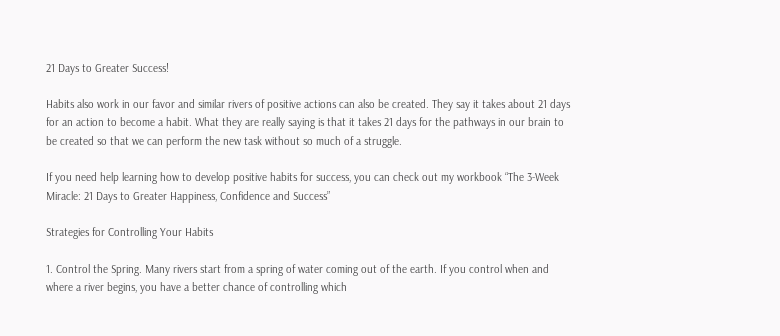21 Days to Greater Success!

Habits also work in our favor and similar rivers of positive actions can also be created. They say it takes about 21 days for an action to become a habit. What they are really saying is that it takes 21 days for the pathways in our brain to be created so that we can perform the new task without so much of a struggle.

If you need help learning how to develop positive habits for success, you can check out my workbook “The 3-Week Miracle: 21 Days to Greater Happiness, Confidence and Success”

Strategies for Controlling Your Habits

1. Control the Spring. Many rivers start from a spring of water coming out of the earth. If you control when and where a river begins, you have a better chance of controlling which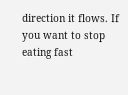direction it flows. If you want to stop eating fast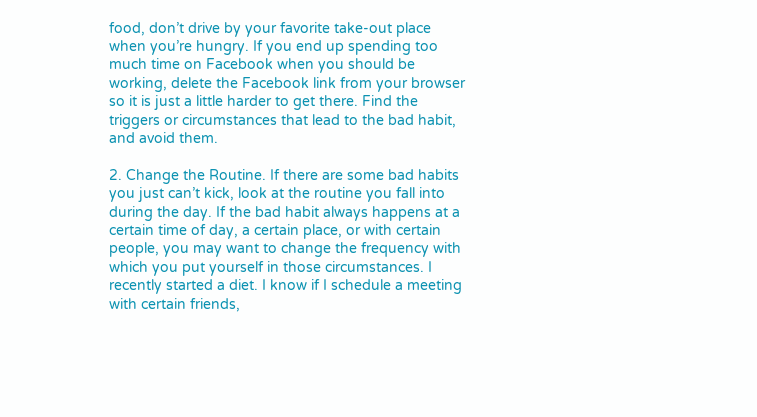food, don’t drive by your favorite take-out place when you’re hungry. If you end up spending too much time on Facebook when you should be working, delete the Facebook link from your browser so it is just a little harder to get there. Find the triggers or circumstances that lead to the bad habit, and avoid them.

2. Change the Routine. If there are some bad habits you just can’t kick, look at the routine you fall into during the day. If the bad habit always happens at a certain time of day, a certain place, or with certain people, you may want to change the frequency with which you put yourself in those circumstances. I recently started a diet. I know if I schedule a meeting with certain friends,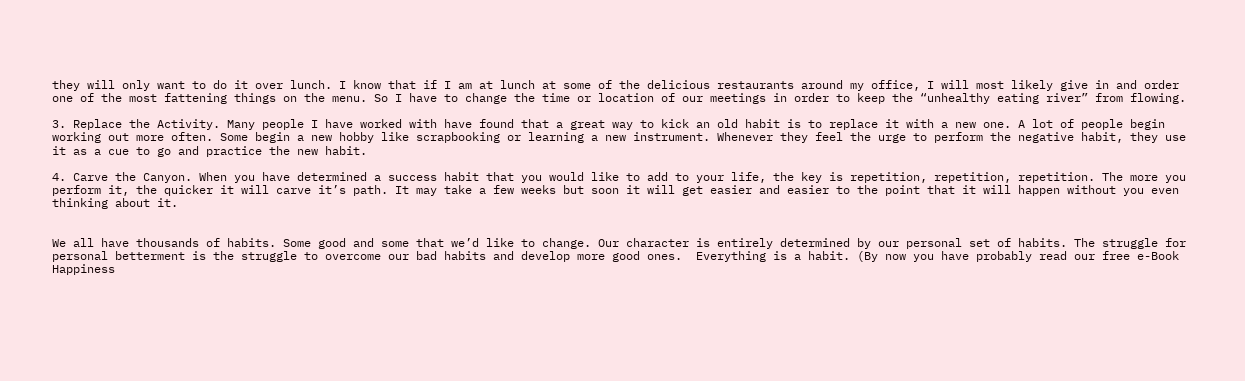they will only want to do it over lunch. I know that if I am at lunch at some of the delicious restaurants around my office, I will most likely give in and order one of the most fattening things on the menu. So I have to change the time or location of our meetings in order to keep the “unhealthy eating river” from flowing.

3. Replace the Activity. Many people I have worked with have found that a great way to kick an old habit is to replace it with a new one. A lot of people begin working out more often. Some begin a new hobby like scrapbooking or learning a new instrument. Whenever they feel the urge to perform the negative habit, they use it as a cue to go and practice the new habit.

4. Carve the Canyon. When you have determined a success habit that you would like to add to your life, the key is repetition, repetition, repetition. The more you perform it, the quicker it will carve it’s path. It may take a few weeks but soon it will get easier and easier to the point that it will happen without you even thinking about it.


We all have thousands of habits. Some good and some that we’d like to change. Our character is entirely determined by our personal set of habits. The struggle for personal betterment is the struggle to overcome our bad habits and develop more good ones.  Everything is a habit. (By now you have probably read our free e-Book Happiness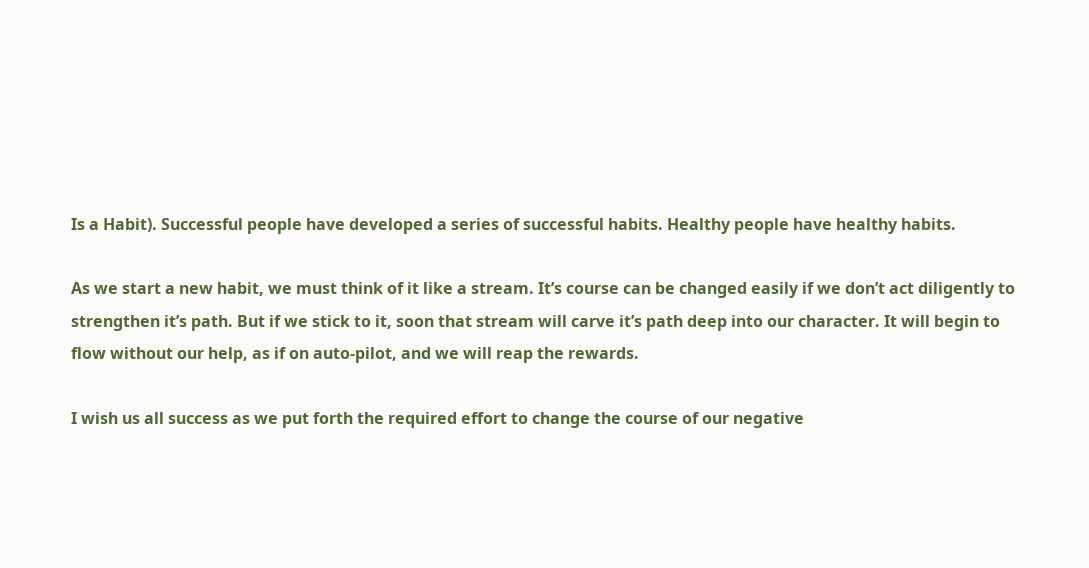Is a Habit). Successful people have developed a series of successful habits. Healthy people have healthy habits.

As we start a new habit, we must think of it like a stream. It’s course can be changed easily if we don’t act diligently to strengthen it’s path. But if we stick to it, soon that stream will carve it’s path deep into our character. It will begin to flow without our help, as if on auto-pilot, and we will reap the rewards.

I wish us all success as we put forth the required effort to change the course of our negative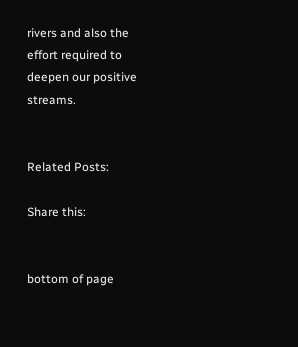rivers and also the effort required to deepen our positive streams.


Related Posts:

Share this:


bottom of page